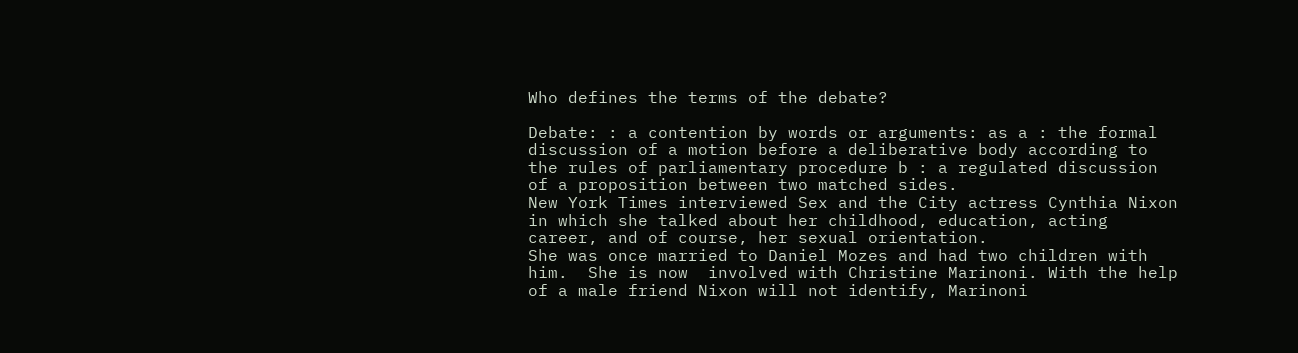Who defines the terms of the debate?

Debate: : a contention by words or arguments: as a : the formal discussion of a motion before a deliberative body according to the rules of parliamentary procedure b : a regulated discussion of a proposition between two matched sides.
New York Times interviewed Sex and the City actress Cynthia Nixon in which she talked about her childhood, education, acting career, and of course, her sexual orientation.
She was once married to Daniel Mozes and had two children with him.  She is now  involved with Christine Marinoni. With the help of a male friend Nixon will not identify, Marinoni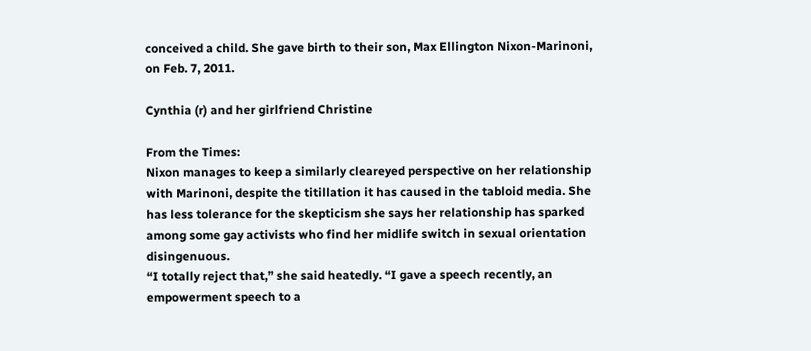conceived a child. She gave birth to their son, Max Ellington Nixon-Marinoni, on Feb. 7, 2011.

Cynthia (r) and her girlfriend Christine

From the Times:
Nixon manages to keep a similarly cleareyed perspective on her relationship with Marinoni, despite the titillation it has caused in the tabloid media. She has less tolerance for the skepticism she says her relationship has sparked among some gay activists who find her midlife switch in sexual orientation disingenuous.
“I totally reject that,” she said heatedly. “I gave a speech recently, an empowerment speech to a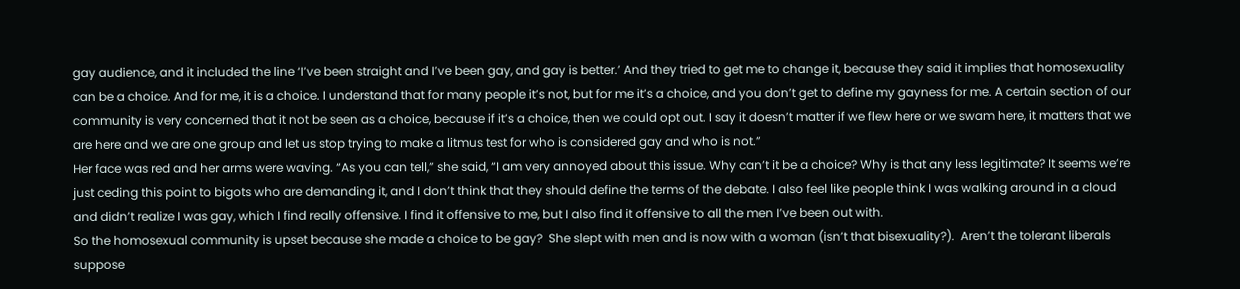gay audience, and it included the line ‘I’ve been straight and I’ve been gay, and gay is better.’ And they tried to get me to change it, because they said it implies that homosexuality can be a choice. And for me, it is a choice. I understand that for many people it’s not, but for me it’s a choice, and you don’t get to define my gayness for me. A certain section of our community is very concerned that it not be seen as a choice, because if it’s a choice, then we could opt out. I say it doesn’t matter if we flew here or we swam here, it matters that we are here and we are one group and let us stop trying to make a litmus test for who is considered gay and who is not.”
Her face was red and her arms were waving. “As you can tell,” she said, “I am very annoyed about this issue. Why can’t it be a choice? Why is that any less legitimate? It seems we’re just ceding this point to bigots who are demanding it, and I don’t think that they should define the terms of the debate. I also feel like people think I was walking around in a cloud and didn’t realize I was gay, which I find really offensive. I find it offensive to me, but I also find it offensive to all the men I’ve been out with.
So the homosexual community is upset because she made a choice to be gay?  She slept with men and is now with a woman (isn’t that bisexuality?).  Aren’t the tolerant liberals suppose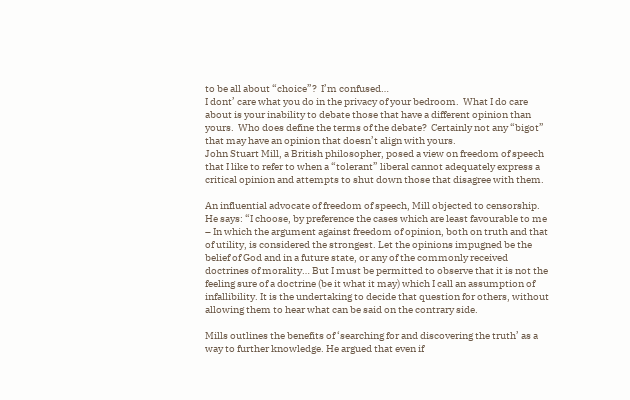to be all about “choice”?  I’m confused…
I dont’ care what you do in the privacy of your bedroom.  What I do care about is your inability to debate those that have a different opinion than yours.  Who does define the terms of the debate?  Certainly not any “bigot” that may have an opinion that doesn’t align with yours.
John Stuart Mill, a British philosopher, posed a view on freedom of speech that I like to refer to when a “tolerant” liberal cannot adequately express a critical opinion and attempts to shut down those that disagree with them.

An influential advocate of freedom of speech, Mill objected to censorship. He says: “I choose, by preference the cases which are least favourable to me – In which the argument against freedom of opinion, both on truth and that of utility, is considered the strongest. Let the opinions impugned be the belief of God and in a future state, or any of the commonly received doctrines of morality… But I must be permitted to observe that it is not the feeling sure of a doctrine (be it what it may) which I call an assumption of infallibility. It is the undertaking to decide that question for others, without allowing them to hear what can be said on the contrary side.

Mills outlines the benefits of ‘searching for and discovering the truth’ as a way to further knowledge. He argued that even if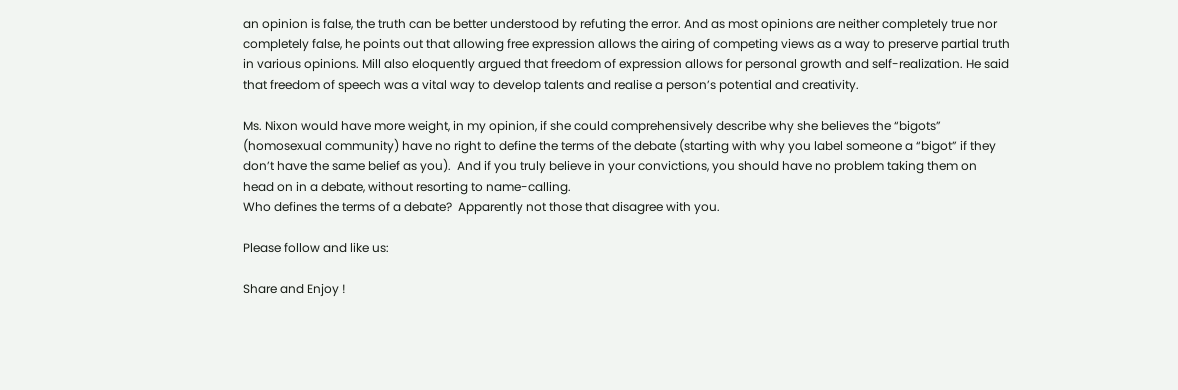an opinion is false, the truth can be better understood by refuting the error. And as most opinions are neither completely true nor completely false, he points out that allowing free expression allows the airing of competing views as a way to preserve partial truth in various opinions. Mill also eloquently argued that freedom of expression allows for personal growth and self-realization. He said that freedom of speech was a vital way to develop talents and realise a person’s potential and creativity.

Ms. Nixon would have more weight, in my opinion, if she could comprehensively describe why she believes the “bigots” (homosexual community) have no right to define the terms of the debate (starting with why you label someone a “bigot” if they don’t have the same belief as you).  And if you truly believe in your convictions, you should have no problem taking them on head on in a debate, without resorting to name-calling.
Who defines the terms of a debate?  Apparently not those that disagree with you.

Please follow and like us:

Share and Enjoy !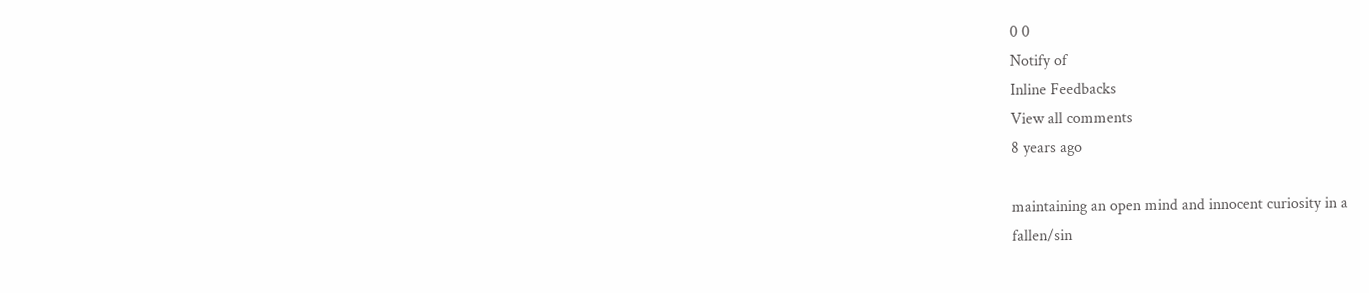0 0
Notify of
Inline Feedbacks
View all comments
8 years ago

maintaining an open mind and innocent curiosity in a
fallen/sin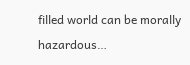filled world can be morally hazardous…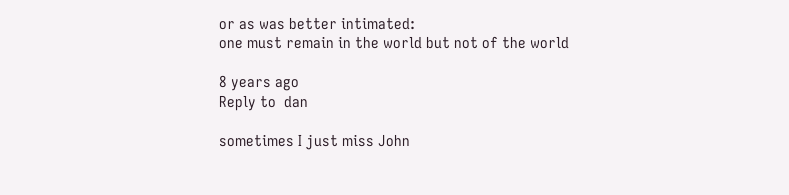or as was better intimated:
one must remain in the world but not of the world

8 years ago
Reply to  dan

sometimes I just miss John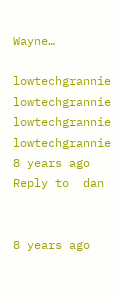Wayne…

lowtechgrannie lowtechgrannie
lowtechgrannie lowtechgrannie
8 years ago
Reply to  dan


8 years ago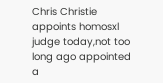Chris Christie appoints homosxl judge today,not too long ago appointed a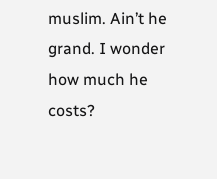muslim. Ain’t he grand. I wonder how much he costs?